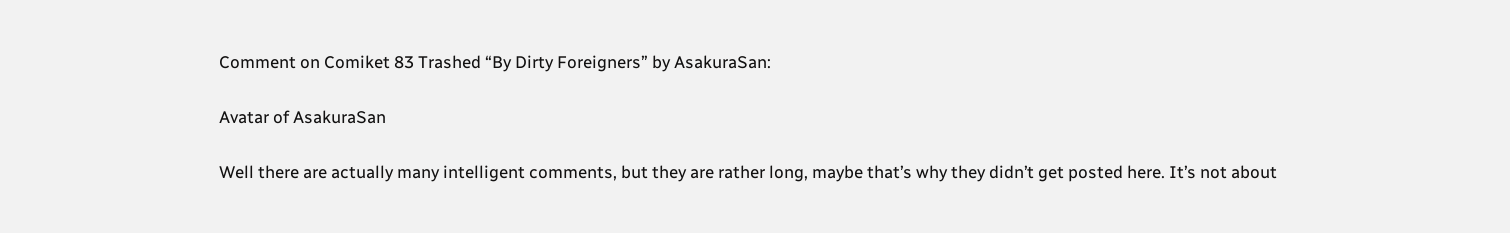Comment on Comiket 83 Trashed “By Dirty Foreigners” by AsakuraSan:

Avatar of AsakuraSan

Well there are actually many intelligent comments, but they are rather long, maybe that’s why they didn’t get posted here. It’s not about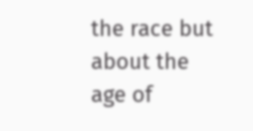the race but about the age of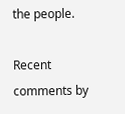the people.

Recent comments by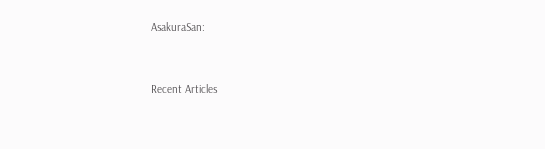AsakuraSan:


Recent Articles